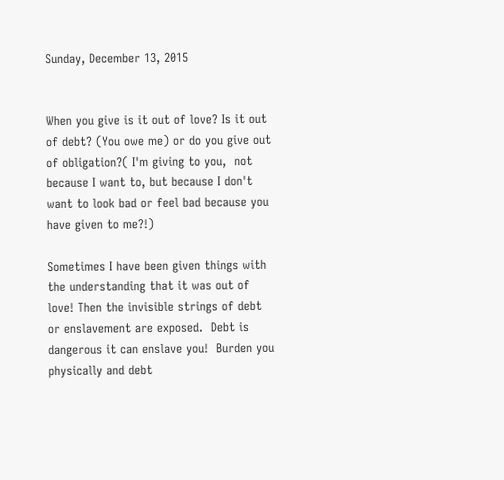Sunday, December 13, 2015


When you give is it out of love? Is it out of debt? (You owe me) or do you give out of obligation?( I'm giving to you,  not because I want to, but because I don't want to look bad or feel bad because you have given to me?!)

Sometimes I have been given things with the understanding that it was out of love! Then the invisible strings of debt or enslavement are exposed.  Debt is dangerous it can enslave you!  Burden you physically and debt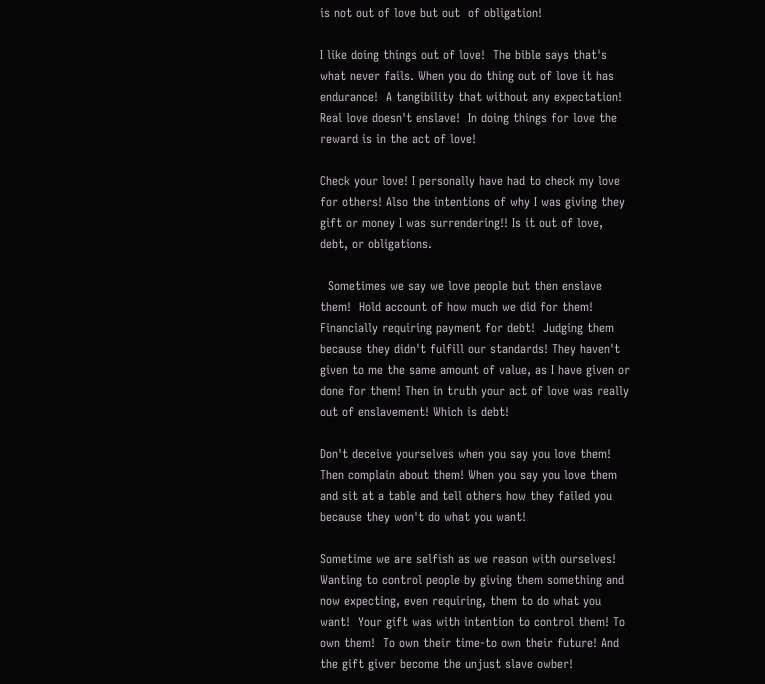is not out of love but out  of obligation!

I like doing things out of love!  The bible says that's what never fails. When you do thing out of love it has endurance!  A tangibility that without any expectation!  Real love doesn't enslave!  In doing things for love the reward is in the act of love!

Check your love! I personally have had to check my love for others! Also the intentions of why I was giving they gift or money I was surrendering!! Is it out of love, debt, or obligations.

  Sometimes we say we love people but then enslave them!  Hold account of how much we did for them!  Financially requiring payment for debt!  Judging them because they didn't fulfill our standards! They haven't given to me the same amount of value, as I have given or done for them! Then in truth your act of love was really out of enslavement! Which is debt!

Don't deceive yourselves when you say you love them! Then complain about them! When you say you love them and sit at a table and tell others how they failed you because they won't do what you want!

Sometime we are selfish as we reason with ourselves! Wanting to control people by giving them something and now expecting, even requiring, them to do what you want!  Your gift was with intention to control them! To own them!  To own their time-to own their future! And the gift giver become the unjust slave owber!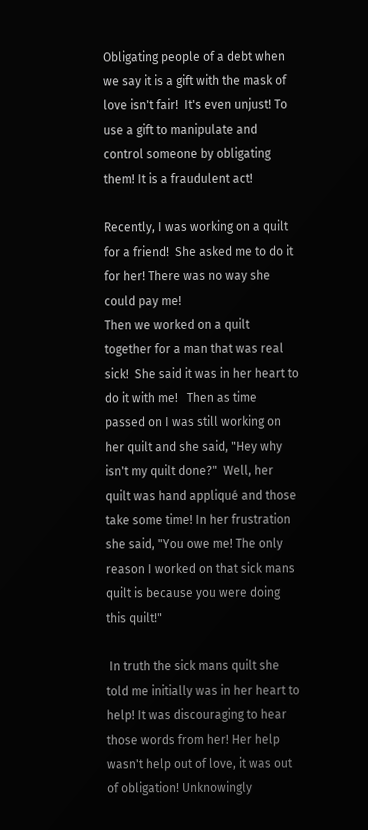Obligating people of a debt when we say it is a gift with the mask of love isn't fair!  It's even unjust! To use a gift to manipulate and control someone by obligating them! It is a fraudulent act!

Recently, I was working on a quilt for a friend!  She asked me to do it for her! There was no way she could pay me!
Then we worked on a quilt together for a man that was real sick!  She said it was in her heart to do it with me!   Then as time passed on I was still working on her quilt and she said, "Hey why isn't my quilt done?"  Well, her quilt was hand appliqué and those take some time! In her frustration she said, "You owe me! The only reason I worked on that sick mans quilt is because you were doing this quilt!"

 In truth the sick mans quilt she told me initially was in her heart to help! It was discouraging to hear those words from her! Her help wasn't help out of love, it was out of obligation! Unknowingly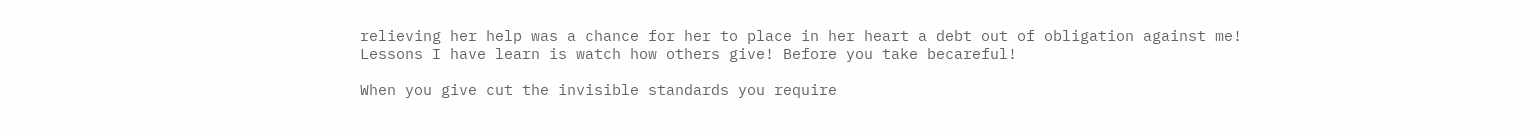relieving her help was a chance for her to place in her heart a debt out of obligation against me!
Lessons I have learn is watch how others give! Before you take becareful!

When you give cut the invisible standards you require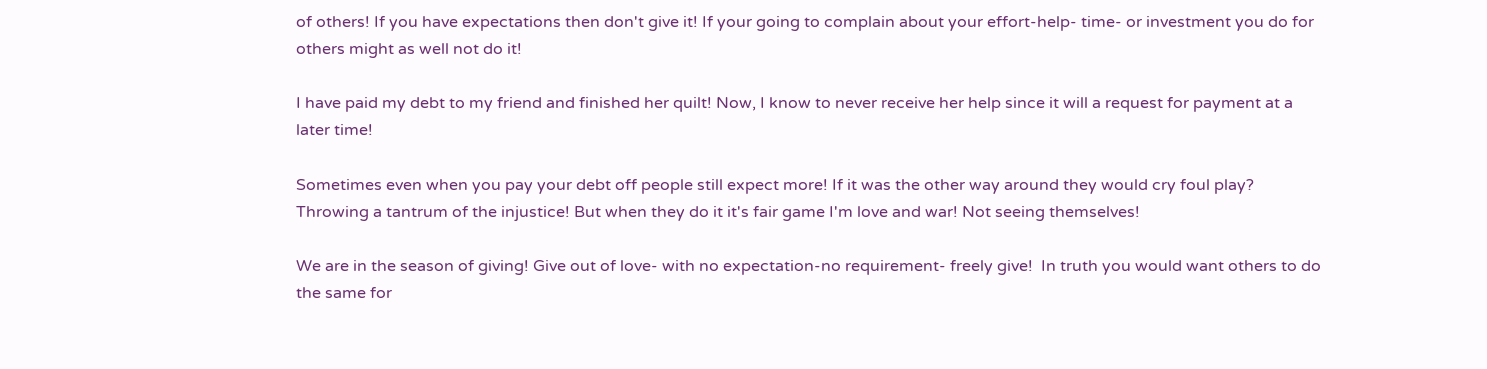of others! If you have expectations then don't give it! If your going to complain about your effort-help- time- or investment you do for others might as well not do it!

I have paid my debt to my friend and finished her quilt! Now, I know to never receive her help since it will a request for payment at a later time!

Sometimes even when you pay your debt off people still expect more! If it was the other way around they would cry foul play? Throwing a tantrum of the injustice! But when they do it it's fair game I'm love and war! Not seeing themselves!

We are in the season of giving! Give out of love- with no expectation-no requirement- freely give!  In truth you would want others to do the same for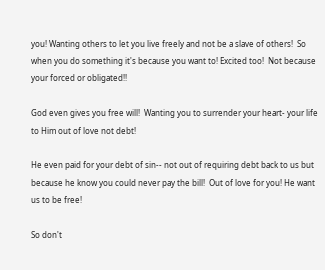you! Wanting others to let you live freely and not be a slave of others!  So when you do something it's because you want to! Excited too!  Not because your forced or obligated!!

God even gives you free will!  Wanting you to surrender your heart- your life to Him out of love not debt!

He even paid for your debt of sin-- not out of requiring debt back to us but because he know you could never pay the bill!  Out of love for you! He want us to be free!

So don't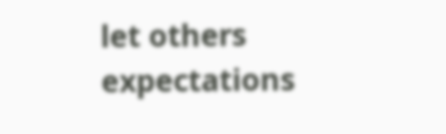let others expectations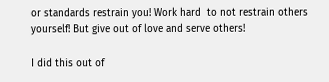or standards restrain you! Work hard  to not restrain others yourself! But give out of love and serve others!

I did this out of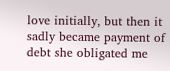love initially, but then it sadly became payment of debt she obligated me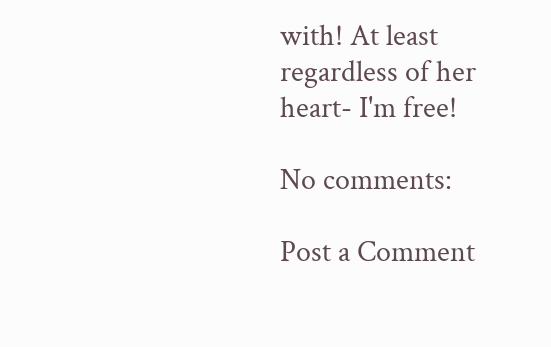with! At least regardless of her heart- I'm free!

No comments:

Post a Comment